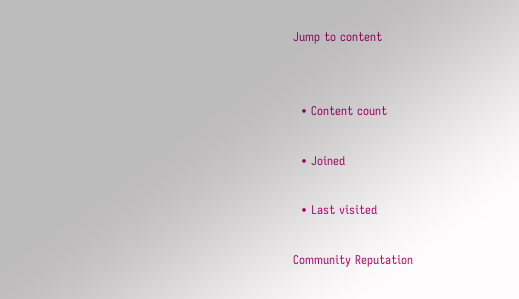Jump to content


  • Content count

  • Joined

  • Last visited

Community Reputation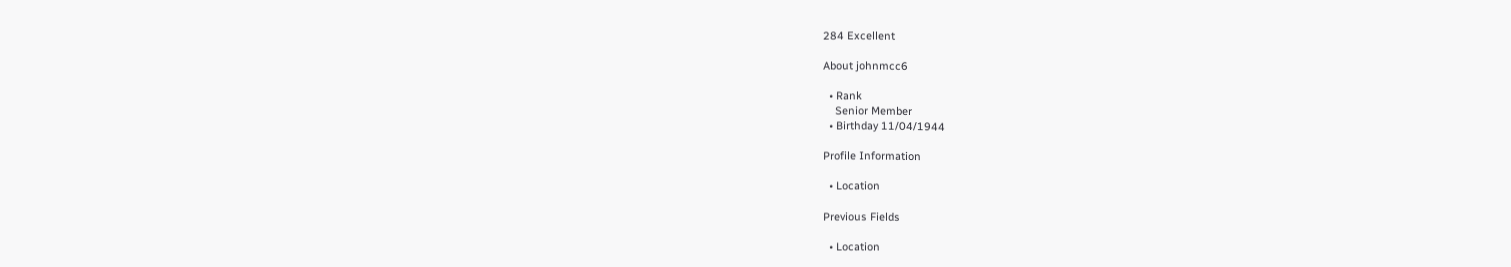284 Excellent

About johnmcc6

  • Rank
    Senior Member
  • Birthday 11/04/1944

Profile Information

  • Location

Previous Fields

  • Location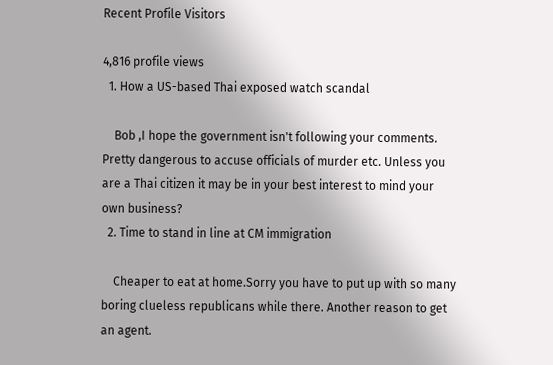Recent Profile Visitors

4,816 profile views
  1. How a US-based Thai exposed watch scandal

    Bob ,I hope the government isn't following your comments. Pretty dangerous to accuse officials of murder etc. Unless you are a Thai citizen it may be in your best interest to mind your own business?
  2. Time to stand in line at CM immigration

    Cheaper to eat at home.Sorry you have to put up with so many boring clueless republicans while there. Another reason to get an agent.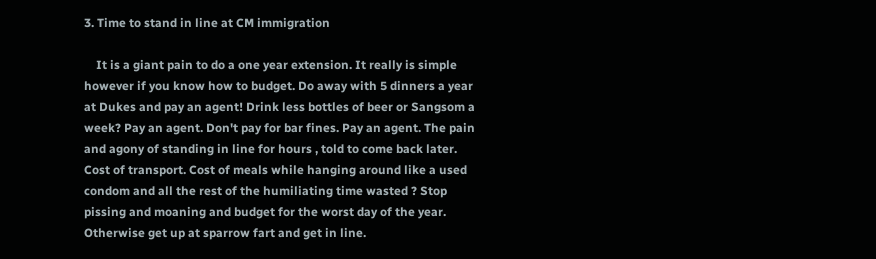3. Time to stand in line at CM immigration

    It is a giant pain to do a one year extension. It really is simple however if you know how to budget. Do away with 5 dinners a year at Dukes and pay an agent! Drink less bottles of beer or Sangsom a week? Pay an agent. Don't pay for bar fines. Pay an agent. The pain and agony of standing in line for hours , told to come back later. Cost of transport. Cost of meals while hanging around like a used condom and all the rest of the humiliating time wasted ? Stop pissing and moaning and budget for the worst day of the year. Otherwise get up at sparrow fart and get in line.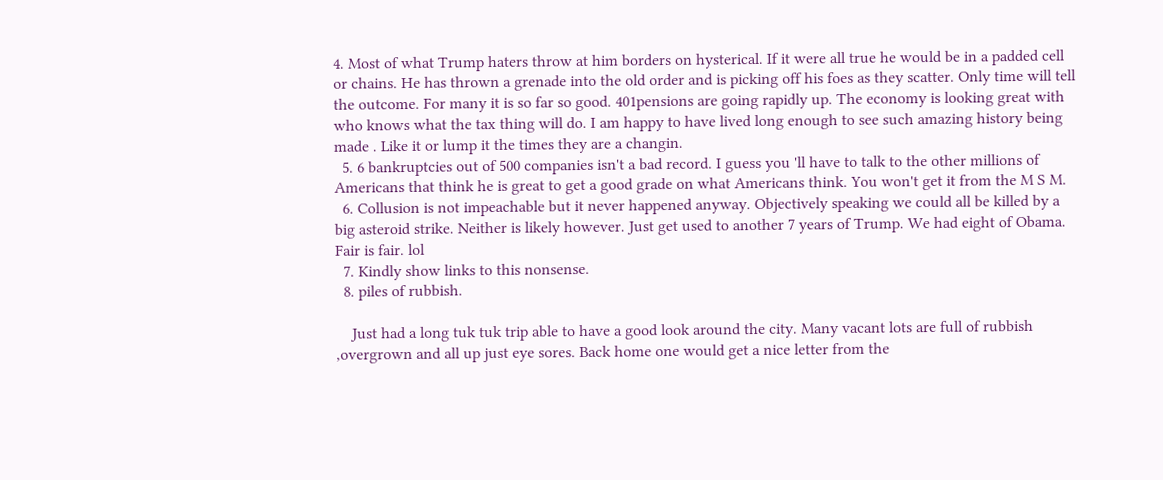4. Most of what Trump haters throw at him borders on hysterical. If it were all true he would be in a padded cell or chains. He has thrown a grenade into the old order and is picking off his foes as they scatter. Only time will tell the outcome. For many it is so far so good. 401pensions are going rapidly up. The economy is looking great with who knows what the tax thing will do. I am happy to have lived long enough to see such amazing history being made . Like it or lump it the times they are a changin.
  5. 6 bankruptcies out of 500 companies isn't a bad record. I guess you 'll have to talk to the other millions of Americans that think he is great to get a good grade on what Americans think. You won't get it from the M S M.
  6. Collusion is not impeachable but it never happened anyway. Objectively speaking we could all be killed by a big asteroid strike. Neither is likely however. Just get used to another 7 years of Trump. We had eight of Obama. Fair is fair. lol
  7. Kindly show links to this nonsense.
  8. piles of rubbish.

    Just had a long tuk tuk trip able to have a good look around the city. Many vacant lots are full of rubbish ,overgrown and all up just eye sores. Back home one would get a nice letter from the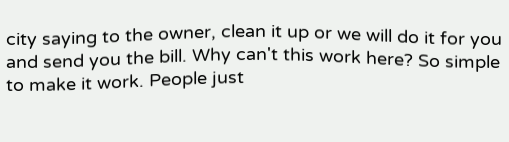city saying to the owner, clean it up or we will do it for you and send you the bill. Why can't this work here? So simple to make it work. People just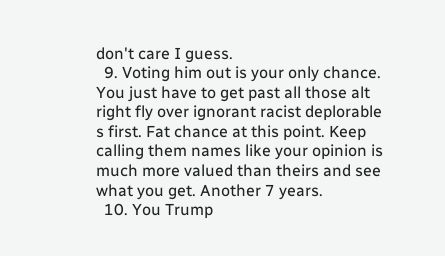don't care I guess.
  9. Voting him out is your only chance. You just have to get past all those alt right fly over ignorant racist deplorable s first. Fat chance at this point. Keep calling them names like your opinion is much more valued than theirs and see what you get. Another 7 years.
  10. You Trump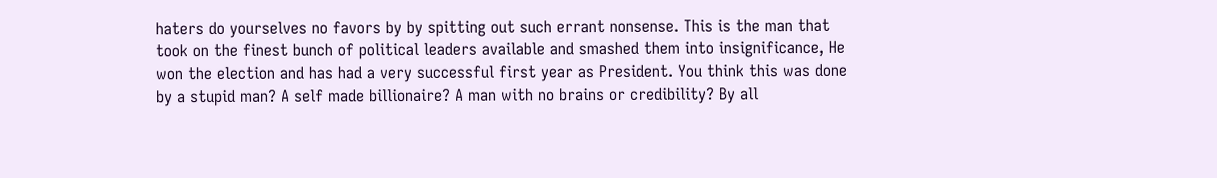haters do yourselves no favors by by spitting out such errant nonsense. This is the man that took on the finest bunch of political leaders available and smashed them into insignificance, He won the election and has had a very successful first year as President. You think this was done by a stupid man? A self made billionaire? A man with no brains or credibility? By all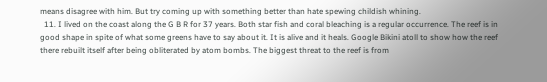means disagree with him. But try coming up with something better than hate spewing childish whining.
  11. I lived on the coast along the G B R for 37 years. Both star fish and coral bleaching is a regular occurrence. The reef is in good shape in spite of what some greens have to say about it. It is alive and it heals. Google Bikini atoll to show how the reef there rebuilt itself after being obliterated by atom bombs. The biggest threat to the reef is from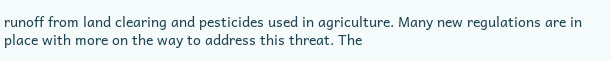runoff from land clearing and pesticides used in agriculture. Many new regulations are in place with more on the way to address this threat. The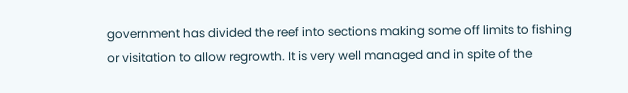government has divided the reef into sections making some off limits to fishing or visitation to allow regrowth. It is very well managed and in spite of the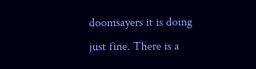doomsayers it is doing just fine. There is a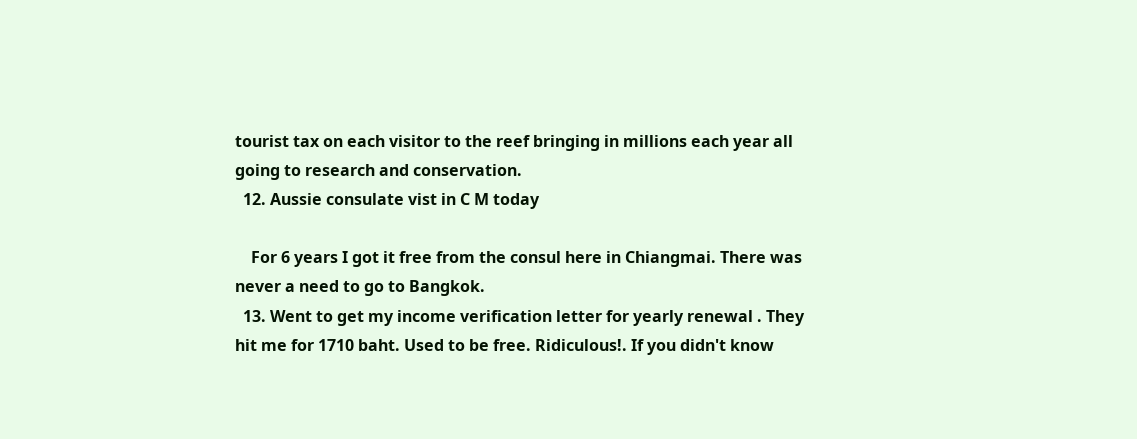tourist tax on each visitor to the reef bringing in millions each year all going to research and conservation.
  12. Aussie consulate vist in C M today

    For 6 years I got it free from the consul here in Chiangmai. There was never a need to go to Bangkok.
  13. Went to get my income verification letter for yearly renewal . They hit me for 1710 baht. Used to be free. Ridiculous!. If you didn't know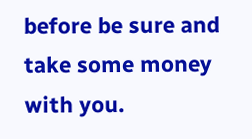before be sure and take some money with you.